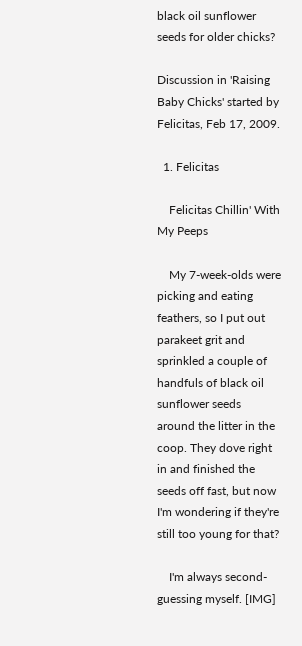black oil sunflower seeds for older chicks?

Discussion in 'Raising Baby Chicks' started by Felicitas, Feb 17, 2009.

  1. Felicitas

    Felicitas Chillin' With My Peeps

    My 7-week-olds were picking and eating feathers, so I put out parakeet grit and sprinkled a couple of handfuls of black oil sunflower seeds around the litter in the coop. They dove right in and finished the seeds off fast, but now I'm wondering if they're still too young for that?

    I'm always second-guessing myself. [IMG]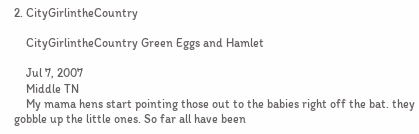2. CityGirlintheCountry

    CityGirlintheCountry Green Eggs and Hamlet

    Jul 7, 2007
    Middle TN
    My mama hens start pointing those out to the babies right off the bat. they gobble up the little ones. So far all have been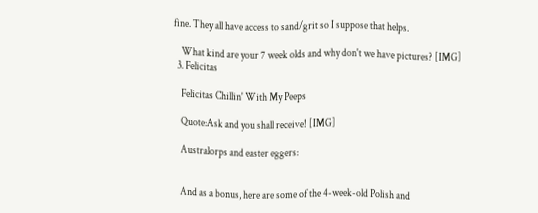fine. They all have access to sand/grit so I suppose that helps.

    What kind are your 7 week olds and why don't we have pictures? [IMG]
  3. Felicitas

    Felicitas Chillin' With My Peeps

    Quote:Ask and you shall receive! [IMG]

    Australorps and easter eggers:


    And as a bonus, here are some of the 4-week-old Polish and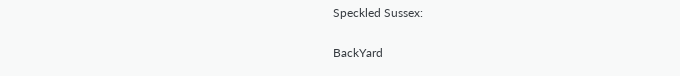Speckled Sussex:

BackYard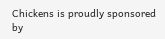Chickens is proudly sponsored by